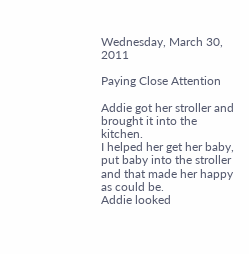Wednesday, March 30, 2011

Paying Close Attention

Addie got her stroller and brought it into the kitchen.
I helped her get her baby, put baby into the stroller and that made her happy as could be.
Addie looked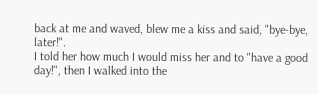back at me and waved, blew me a kiss and said, "bye-bye, later!".
I told her how much I would miss her and to "have a good day!", then I walked into the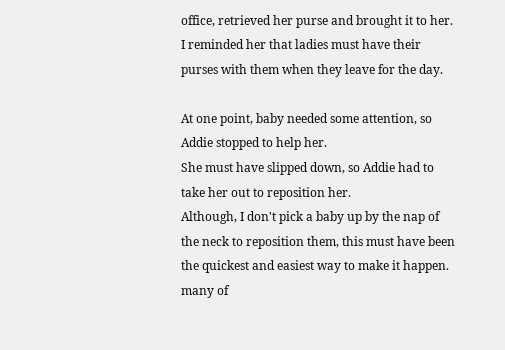office, retrieved her purse and brought it to her.
I reminded her that ladies must have their purses with them when they leave for the day.

At one point, baby needed some attention, so Addie stopped to help her.
She must have slipped down, so Addie had to take her out to reposition her.
Although, I don't pick a baby up by the nap of the neck to reposition them, this must have been the quickest and easiest way to make it happen. many of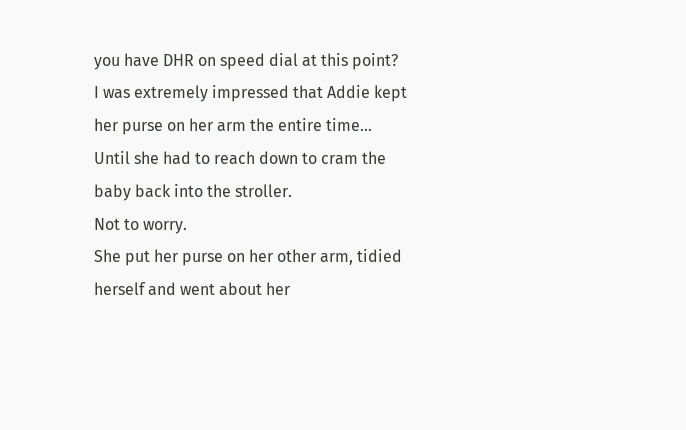you have DHR on speed dial at this point?
I was extremely impressed that Addie kept her purse on her arm the entire time...
Until she had to reach down to cram the baby back into the stroller.
Not to worry.
She put her purse on her other arm, tidied herself and went about her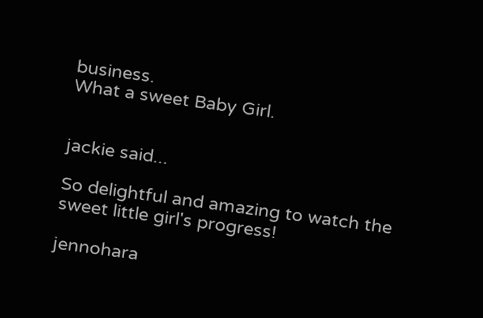business.
What a sweet Baby Girl.


jackie said...

So delightful and amazing to watch the sweet little girl's progress!

jennohara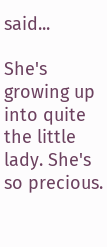said...

She's growing up into quite the little lady. She's so precious.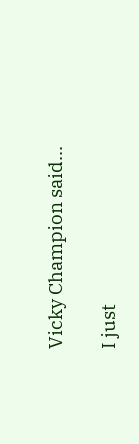Vicky Champion said...

I just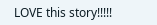LOVE this story!!!!!